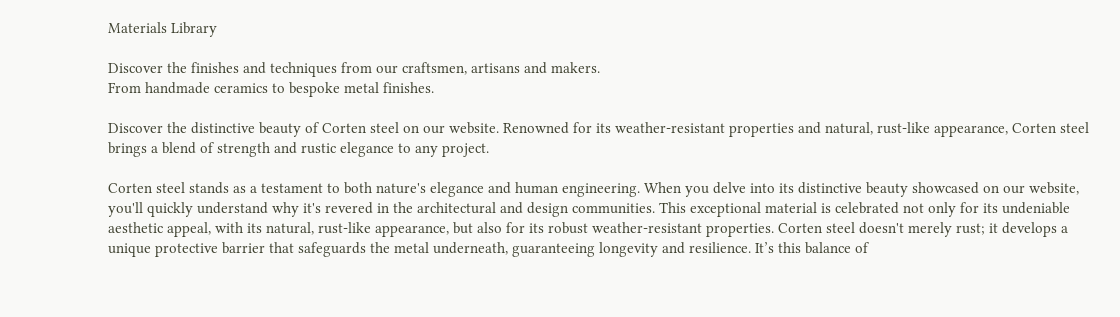Materials Library

Discover the finishes and techniques from our craftsmen, artisans and makers.
From handmade ceramics to bespoke metal finishes.

Discover the distinctive beauty of Corten steel on our website. Renowned for its weather-resistant properties and natural, rust-like appearance, Corten steel brings a blend of strength and rustic elegance to any project.

Corten steel stands as a testament to both nature's elegance and human engineering. When you delve into its distinctive beauty showcased on our website, you'll quickly understand why it's revered in the architectural and design communities. This exceptional material is celebrated not only for its undeniable aesthetic appeal, with its natural, rust-like appearance, but also for its robust weather-resistant properties. Corten steel doesn't merely rust; it develops a unique protective barrier that safeguards the metal underneath, guaranteeing longevity and resilience. It’s this balance of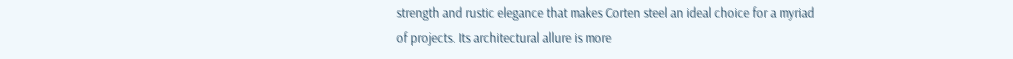strength and rustic elegance that makes Corten steel an ideal choice for a myriad of projects. Its architectural allure is more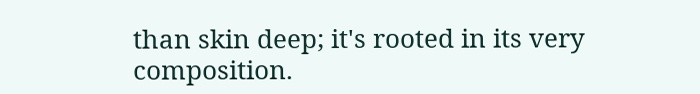than skin deep; it's rooted in its very composition.